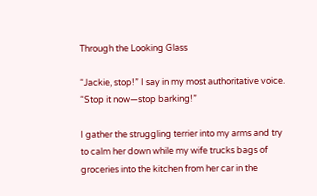Through the Looking Glass

“Jackie, stop!” I say in my most authoritative voice.  “Stop it now—stop barking!”

I gather the struggling terrier into my arms and try to calm her down while my wife trucks bags of groceries into the kitchen from her car in the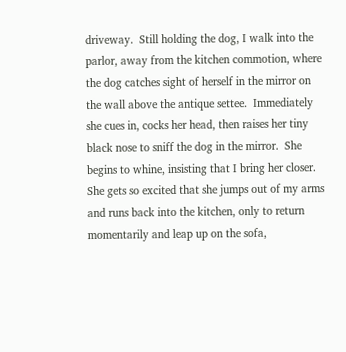driveway.  Still holding the dog, I walk into the parlor, away from the kitchen commotion, where the dog catches sight of herself in the mirror on the wall above the antique settee.  Immediately she cues in, cocks her head, then raises her tiny black nose to sniff the dog in the mirror.  She begins to whine, insisting that I bring her closer.  She gets so excited that she jumps out of my arms and runs back into the kitchen, only to return momentarily and leap up on the sofa,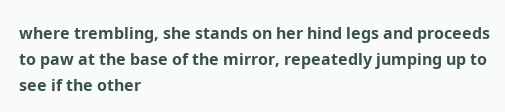where trembling, she stands on her hind legs and proceeds to paw at the base of the mirror, repeatedly jumping up to see if the other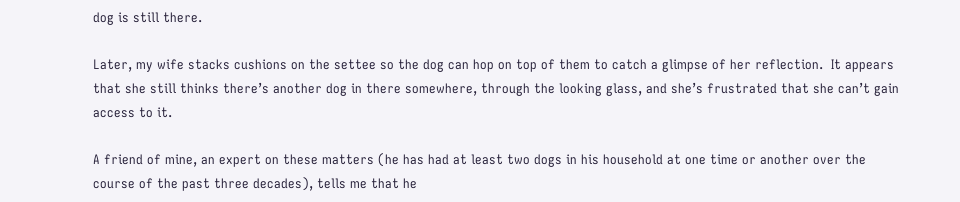dog is still there.

Later, my wife stacks cushions on the settee so the dog can hop on top of them to catch a glimpse of her reflection.  It appears that she still thinks there’s another dog in there somewhere, through the looking glass, and she’s frustrated that she can’t gain access to it.

A friend of mine, an expert on these matters (he has had at least two dogs in his household at one time or another over the course of the past three decades), tells me that he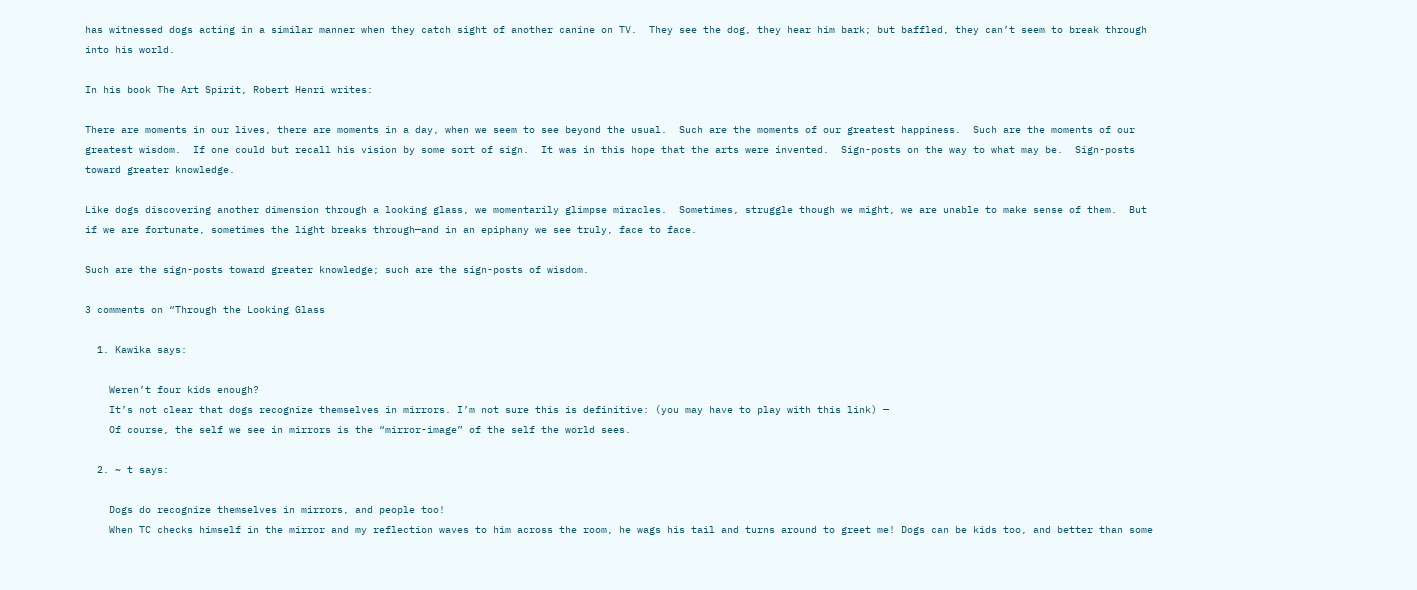has witnessed dogs acting in a similar manner when they catch sight of another canine on TV.  They see the dog, they hear him bark; but baffled, they can’t seem to break through into his world.

In his book The Art Spirit, Robert Henri writes:

There are moments in our lives, there are moments in a day, when we seem to see beyond the usual.  Such are the moments of our greatest happiness.  Such are the moments of our greatest wisdom.  If one could but recall his vision by some sort of sign.  It was in this hope that the arts were invented.  Sign-posts on the way to what may be.  Sign-posts toward greater knowledge.

Like dogs discovering another dimension through a looking glass, we momentarily glimpse miracles.  Sometimes, struggle though we might, we are unable to make sense of them.  But if we are fortunate, sometimes the light breaks through—and in an epiphany we see truly, face to face.

Such are the sign-posts toward greater knowledge; such are the sign-posts of wisdom.

3 comments on “Through the Looking Glass

  1. Kawika says:

    Weren’t four kids enough?
    It’s not clear that dogs recognize themselves in mirrors. I’m not sure this is definitive: (you may have to play with this link) —
    Of course, the self we see in mirrors is the “mirror-image” of the self the world sees.

  2. ~ t says:

    Dogs do recognize themselves in mirrors, and people too!
    When TC checks himself in the mirror and my reflection waves to him across the room, he wags his tail and turns around to greet me! Dogs can be kids too, and better than some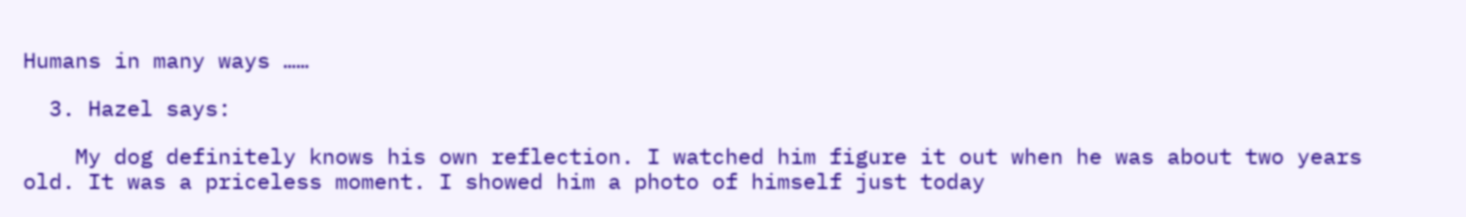Humans in many ways ……

  3. Hazel says:

    My dog definitely knows his own reflection. I watched him figure it out when he was about two years old. It was a priceless moment. I showed him a photo of himself just today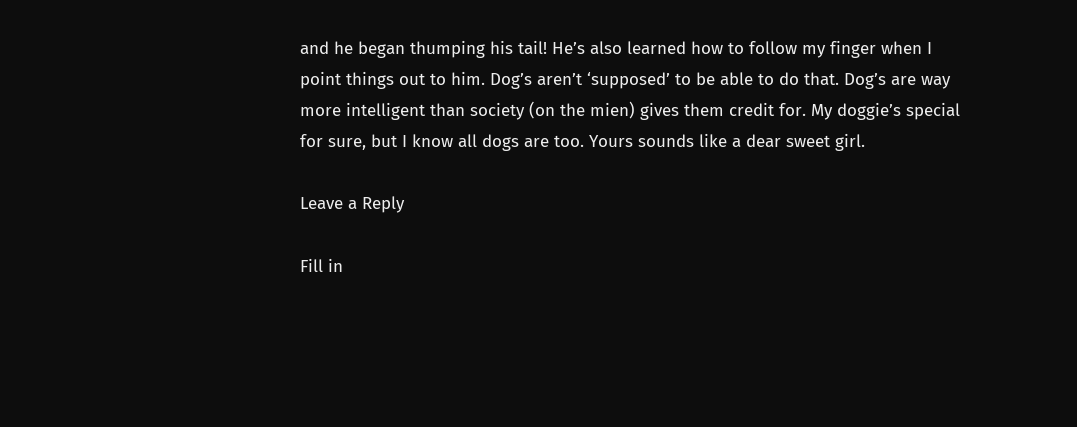and he began thumping his tail! He’s also learned how to follow my finger when I point things out to him. Dog’s aren’t ‘supposed’ to be able to do that. Dog’s are way more intelligent than society (on the mien) gives them credit for. My doggie’s special for sure, but I know all dogs are too. Yours sounds like a dear sweet girl.

Leave a Reply

Fill in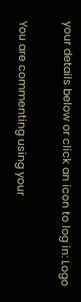your details below or click an icon to log in: Logo

You are commenting using your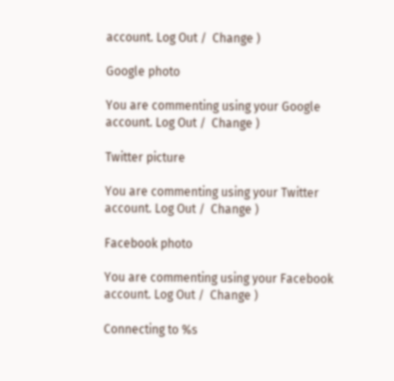account. Log Out /  Change )

Google photo

You are commenting using your Google account. Log Out /  Change )

Twitter picture

You are commenting using your Twitter account. Log Out /  Change )

Facebook photo

You are commenting using your Facebook account. Log Out /  Change )

Connecting to %s